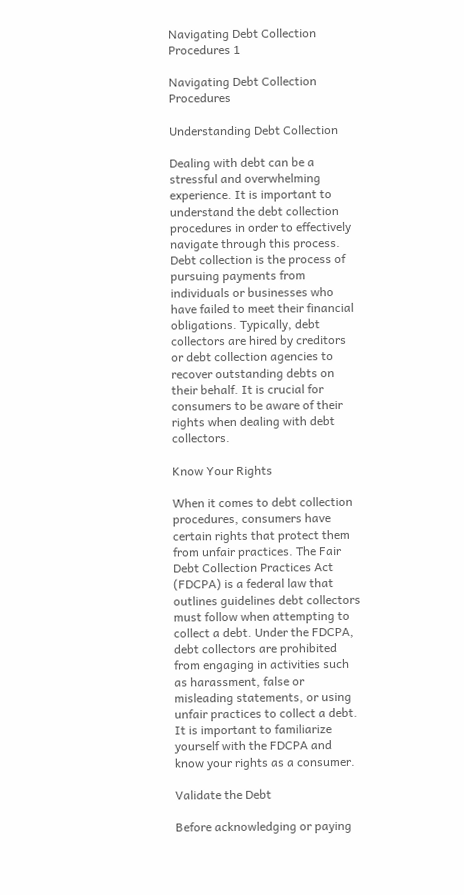Navigating Debt Collection Procedures 1

Navigating Debt Collection Procedures

Understanding Debt Collection

Dealing with debt can be a stressful and overwhelming experience. It is important to understand the debt collection procedures in order to effectively navigate through this process. Debt collection is the process of pursuing payments from individuals or businesses who have failed to meet their financial obligations. Typically, debt collectors are hired by creditors or debt collection agencies to recover outstanding debts on their behalf. It is crucial for consumers to be aware of their rights when dealing with debt collectors.

Know Your Rights

When it comes to debt collection procedures, consumers have certain rights that protect them from unfair practices. The Fair Debt Collection Practices Act (FDCPA) is a federal law that outlines guidelines debt collectors must follow when attempting to collect a debt. Under the FDCPA, debt collectors are prohibited from engaging in activities such as harassment, false or misleading statements, or using unfair practices to collect a debt. It is important to familiarize yourself with the FDCPA and know your rights as a consumer.

Validate the Debt

Before acknowledging or paying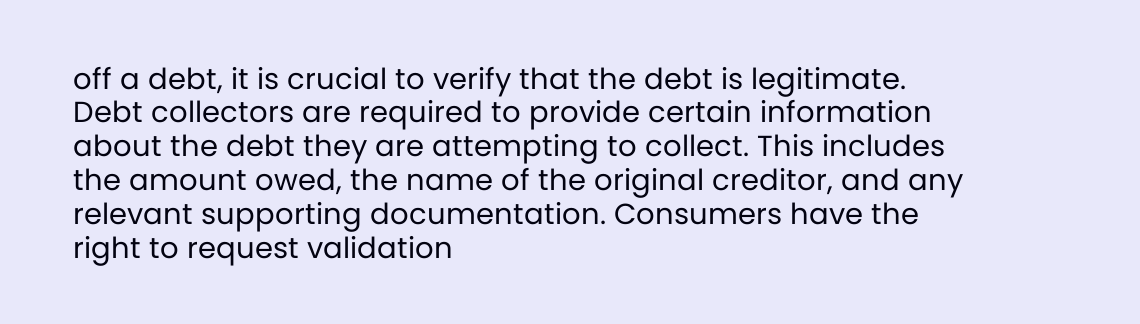off a debt, it is crucial to verify that the debt is legitimate. Debt collectors are required to provide certain information about the debt they are attempting to collect. This includes the amount owed, the name of the original creditor, and any relevant supporting documentation. Consumers have the right to request validation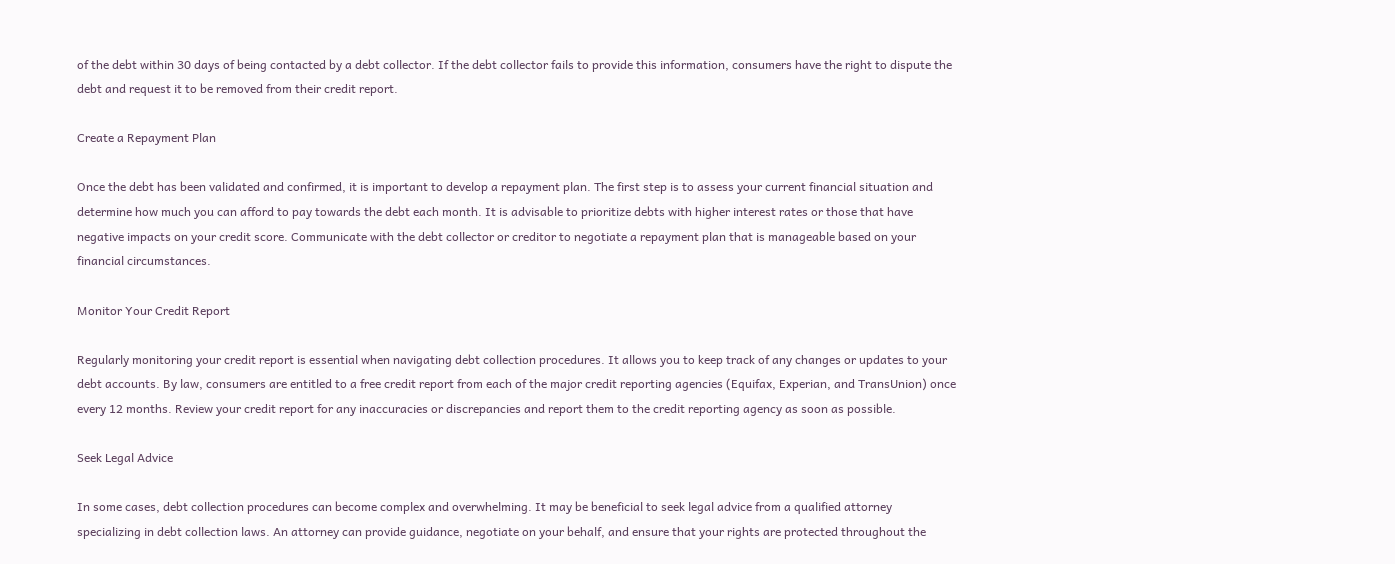of the debt within 30 days of being contacted by a debt collector. If the debt collector fails to provide this information, consumers have the right to dispute the debt and request it to be removed from their credit report.

Create a Repayment Plan

Once the debt has been validated and confirmed, it is important to develop a repayment plan. The first step is to assess your current financial situation and determine how much you can afford to pay towards the debt each month. It is advisable to prioritize debts with higher interest rates or those that have negative impacts on your credit score. Communicate with the debt collector or creditor to negotiate a repayment plan that is manageable based on your financial circumstances.

Monitor Your Credit Report

Regularly monitoring your credit report is essential when navigating debt collection procedures. It allows you to keep track of any changes or updates to your debt accounts. By law, consumers are entitled to a free credit report from each of the major credit reporting agencies (Equifax, Experian, and TransUnion) once every 12 months. Review your credit report for any inaccuracies or discrepancies and report them to the credit reporting agency as soon as possible.

Seek Legal Advice

In some cases, debt collection procedures can become complex and overwhelming. It may be beneficial to seek legal advice from a qualified attorney specializing in debt collection laws. An attorney can provide guidance, negotiate on your behalf, and ensure that your rights are protected throughout the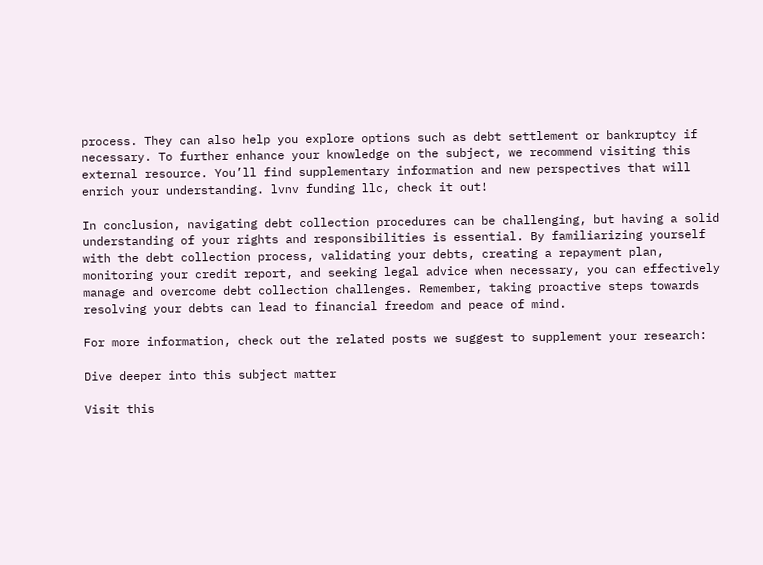process. They can also help you explore options such as debt settlement or bankruptcy if necessary. To further enhance your knowledge on the subject, we recommend visiting this external resource. You’ll find supplementary information and new perspectives that will enrich your understanding. lvnv funding llc, check it out!

In conclusion, navigating debt collection procedures can be challenging, but having a solid understanding of your rights and responsibilities is essential. By familiarizing yourself with the debt collection process, validating your debts, creating a repayment plan, monitoring your credit report, and seeking legal advice when necessary, you can effectively manage and overcome debt collection challenges. Remember, taking proactive steps towards resolving your debts can lead to financial freedom and peace of mind.

For more information, check out the related posts we suggest to supplement your research:

Dive deeper into this subject matter

Visit this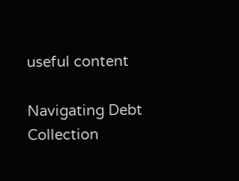useful content

Navigating Debt Collection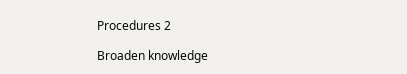Procedures 2

Broaden knowledge